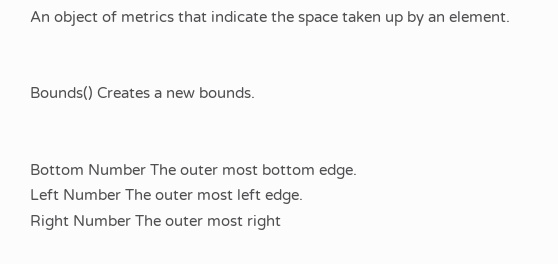An object of metrics that indicate the space taken up by an element.


Bounds() Creates a new bounds.


Bottom Number The outer most bottom edge.
Left Number The outer most left edge.
Right Number The outer most right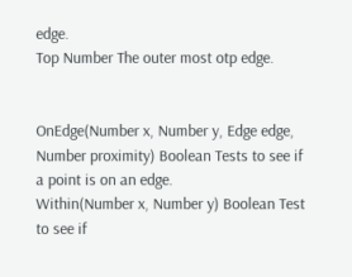edge.
Top Number The outer most otp edge.


OnEdge(Number x, Number y, Edge edge, Number proximity) Boolean Tests to see if a point is on an edge.
Within(Number x, Number y) Boolean Test to see if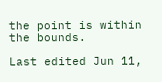the point is within the bounds.

Last edited Jun 11,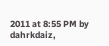2011 at 8:55 PM by dahrkdaiz,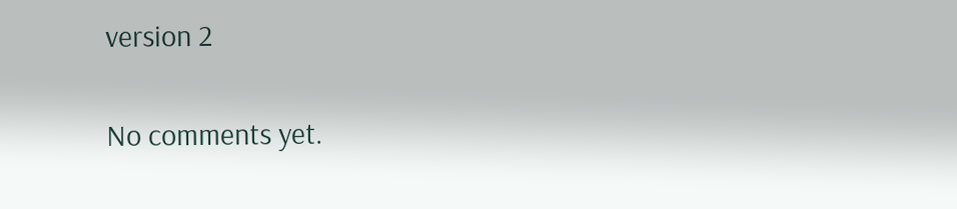version 2


No comments yet.